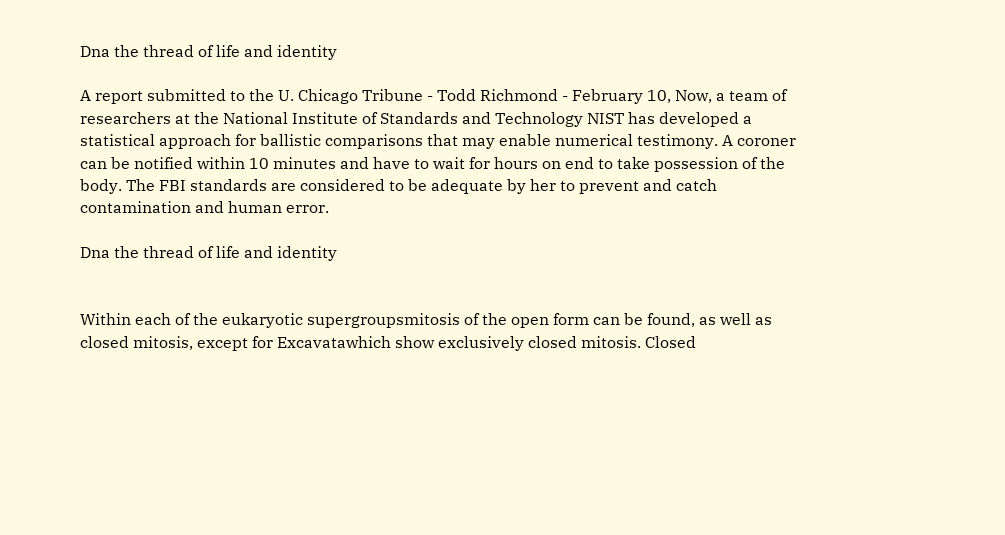Dna the thread of life and identity

A report submitted to the U. Chicago Tribune - Todd Richmond - February 10, Now, a team of researchers at the National Institute of Standards and Technology NIST has developed a statistical approach for ballistic comparisons that may enable numerical testimony. A coroner can be notified within 10 minutes and have to wait for hours on end to take possession of the body. The FBI standards are considered to be adequate by her to prevent and catch contamination and human error.

Dna the thread of life and identity


Within each of the eukaryotic supergroupsmitosis of the open form can be found, as well as closed mitosis, except for Excavatawhich show exclusively closed mitosis. Closed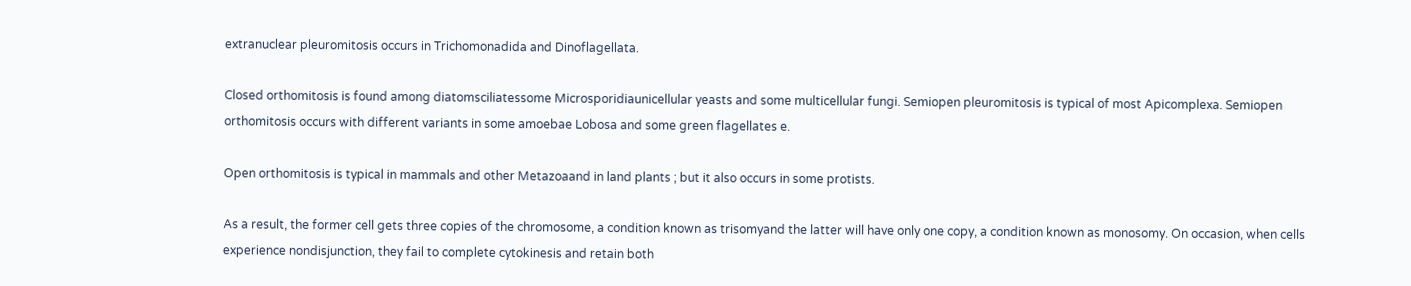extranuclear pleuromitosis occurs in Trichomonadida and Dinoflagellata.

Closed orthomitosis is found among diatomsciliatessome Microsporidiaunicellular yeasts and some multicellular fungi. Semiopen pleuromitosis is typical of most Apicomplexa. Semiopen orthomitosis occurs with different variants in some amoebae Lobosa and some green flagellates e.

Open orthomitosis is typical in mammals and other Metazoaand in land plants ; but it also occurs in some protists.

As a result, the former cell gets three copies of the chromosome, a condition known as trisomyand the latter will have only one copy, a condition known as monosomy. On occasion, when cells experience nondisjunction, they fail to complete cytokinesis and retain both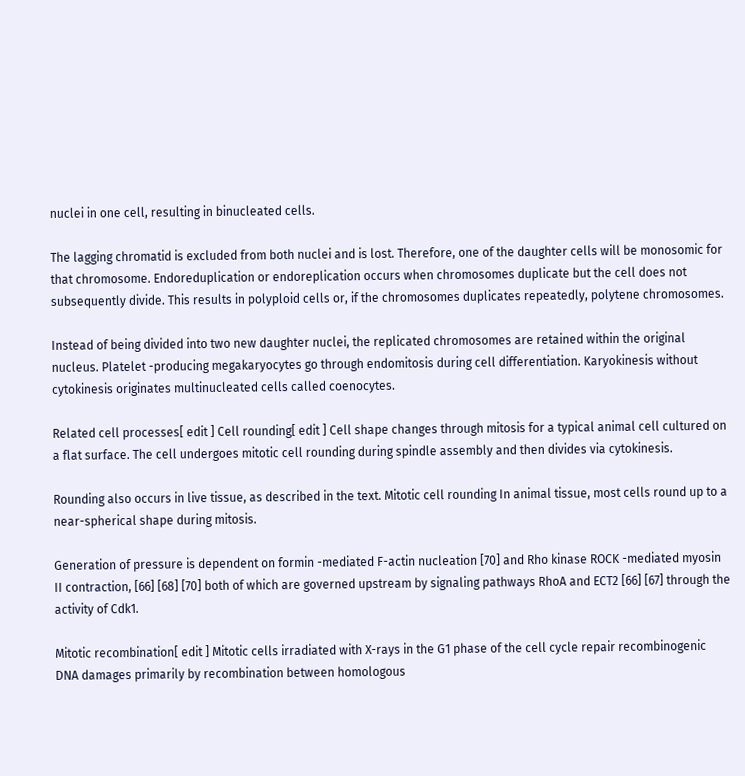nuclei in one cell, resulting in binucleated cells.

The lagging chromatid is excluded from both nuclei and is lost. Therefore, one of the daughter cells will be monosomic for that chromosome. Endoreduplication or endoreplication occurs when chromosomes duplicate but the cell does not subsequently divide. This results in polyploid cells or, if the chromosomes duplicates repeatedly, polytene chromosomes.

Instead of being divided into two new daughter nuclei, the replicated chromosomes are retained within the original nucleus. Platelet -producing megakaryocytes go through endomitosis during cell differentiation. Karyokinesis without cytokinesis originates multinucleated cells called coenocytes.

Related cell processes[ edit ] Cell rounding[ edit ] Cell shape changes through mitosis for a typical animal cell cultured on a flat surface. The cell undergoes mitotic cell rounding during spindle assembly and then divides via cytokinesis.

Rounding also occurs in live tissue, as described in the text. Mitotic cell rounding In animal tissue, most cells round up to a near-spherical shape during mitosis.

Generation of pressure is dependent on formin -mediated F-actin nucleation [70] and Rho kinase ROCK -mediated myosin II contraction, [66] [68] [70] both of which are governed upstream by signaling pathways RhoA and ECT2 [66] [67] through the activity of Cdk1.

Mitotic recombination[ edit ] Mitotic cells irradiated with X-rays in the G1 phase of the cell cycle repair recombinogenic DNA damages primarily by recombination between homologous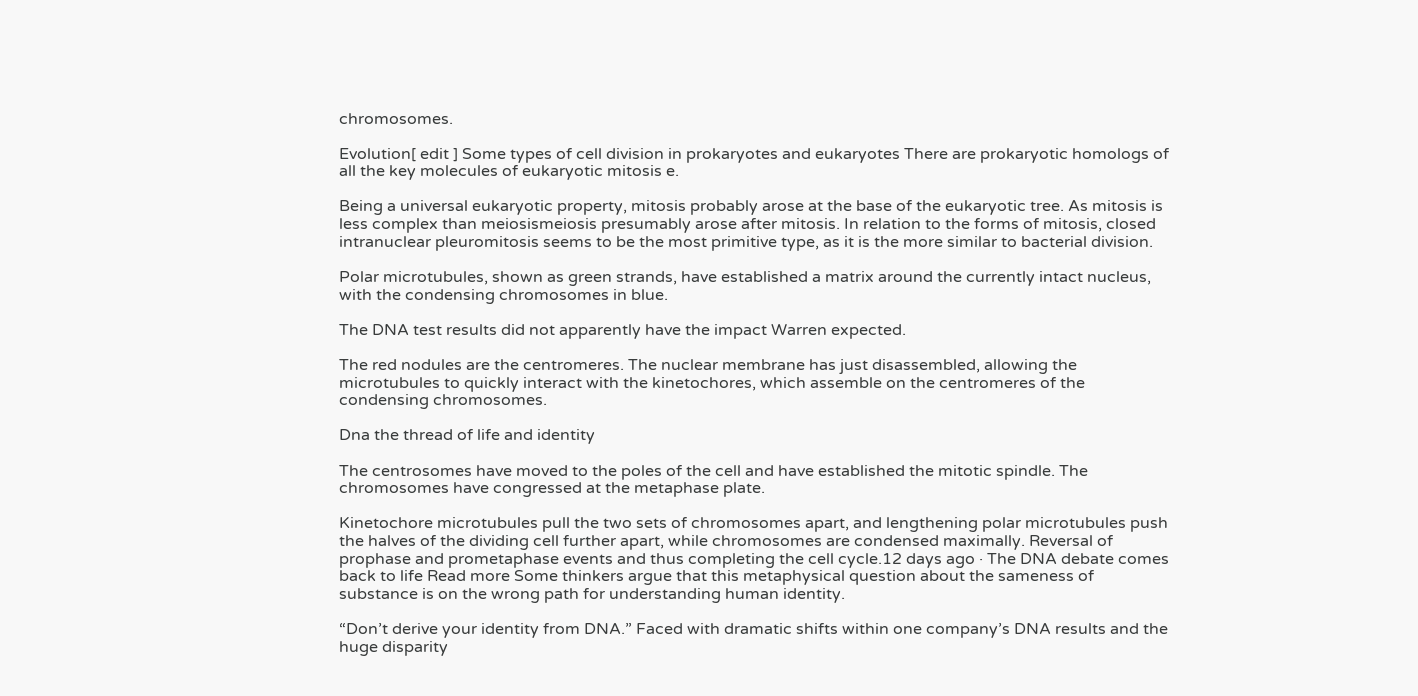chromosomes.

Evolution[ edit ] Some types of cell division in prokaryotes and eukaryotes There are prokaryotic homologs of all the key molecules of eukaryotic mitosis e.

Being a universal eukaryotic property, mitosis probably arose at the base of the eukaryotic tree. As mitosis is less complex than meiosismeiosis presumably arose after mitosis. In relation to the forms of mitosis, closed intranuclear pleuromitosis seems to be the most primitive type, as it is the more similar to bacterial division.

Polar microtubules, shown as green strands, have established a matrix around the currently intact nucleus, with the condensing chromosomes in blue.

The DNA test results did not apparently have the impact Warren expected.

The red nodules are the centromeres. The nuclear membrane has just disassembled, allowing the microtubules to quickly interact with the kinetochores, which assemble on the centromeres of the condensing chromosomes.

Dna the thread of life and identity

The centrosomes have moved to the poles of the cell and have established the mitotic spindle. The chromosomes have congressed at the metaphase plate.

Kinetochore microtubules pull the two sets of chromosomes apart, and lengthening polar microtubules push the halves of the dividing cell further apart, while chromosomes are condensed maximally. Reversal of prophase and prometaphase events and thus completing the cell cycle.12 days ago · The DNA debate comes back to life Read more Some thinkers argue that this metaphysical question about the sameness of substance is on the wrong path for understanding human identity.

“Don’t derive your identity from DNA.” Faced with dramatic shifts within one company’s DNA results and the huge disparity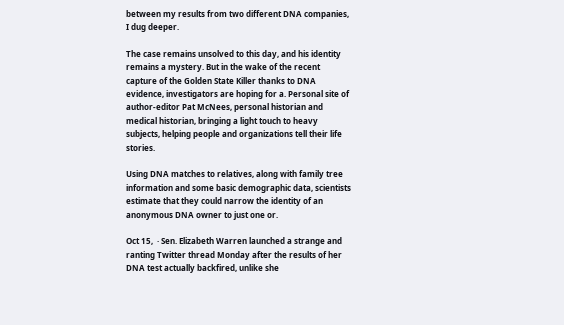between my results from two different DNA companies, I dug deeper.

The case remains unsolved to this day, and his identity remains a mystery. But in the wake of the recent capture of the Golden State Killer thanks to DNA evidence, investigators are hoping for a. Personal site of author-editor Pat McNees, personal historian and medical historian, bringing a light touch to heavy subjects, helping people and organizations tell their life stories.

Using DNA matches to relatives, along with family tree information and some basic demographic data, scientists estimate that they could narrow the identity of an anonymous DNA owner to just one or.

Oct 15,  · Sen. Elizabeth Warren launched a strange and ranting Twitter thread Monday after the results of her DNA test actually backfired, unlike she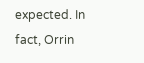expected. In fact, Orrin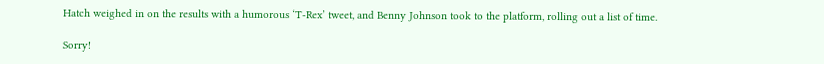Hatch weighed in on the results with a humorous ‘T-Rex’ tweet, and Benny Johnson took to the platform, rolling out a list of time.

Sorry!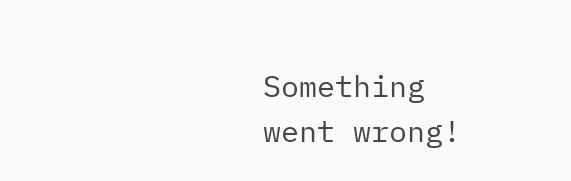Something went wrong!